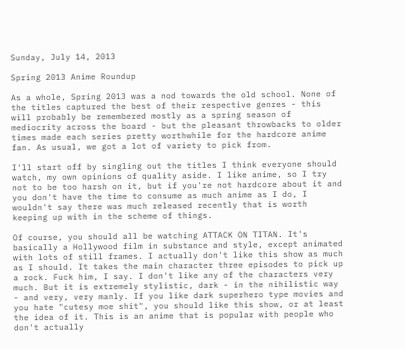Sunday, July 14, 2013

Spring 2013 Anime Roundup

As a whole, Spring 2013 was a nod towards the old school. None of the titles captured the best of their respective genres - this will probably be remembered mostly as a spring season of mediocrity across the board - but the pleasant throwbacks to older times made each series pretty worthwhile for the hardcore anime fan. As usual, we got a lot of variety to pick from.

I'll start off by singling out the titles I think everyone should watch, my own opinions of quality aside. I like anime, so I try not to be too harsh on it, but if you're not hardcore about it and you don't have the time to consume as much anime as I do, I wouldn't say there was much released recently that is worth keeping up with in the scheme of things.

Of course, you should all be watching ATTACK ON TITAN. It's basically a Hollywood film in substance and style, except animated with lots of still frames. I actually don't like this show as much as I should. It takes the main character three episodes to pick up a rock. Fuck him, I say. I don't like any of the characters very much. But it is extremely stylistic, dark - in the nihilistic way - and very, very manly. If you like dark superhero type movies and you hate "cutesy moe shit", you should like this show, or at least the idea of it. This is an anime that is popular with people who don't actually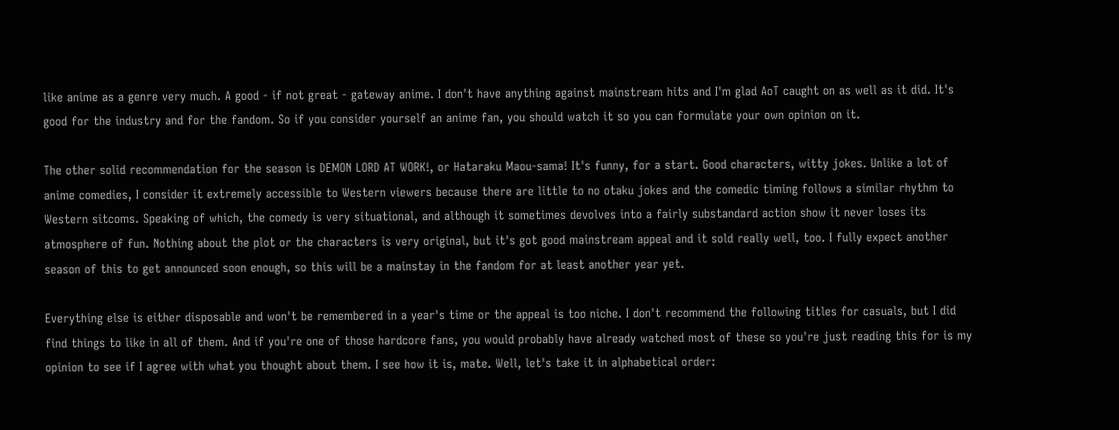like anime as a genre very much. A good - if not great - gateway anime. I don't have anything against mainstream hits and I'm glad AoT caught on as well as it did. It's good for the industry and for the fandom. So if you consider yourself an anime fan, you should watch it so you can formulate your own opinion on it.

The other solid recommendation for the season is DEMON LORD AT WORK!, or Hataraku Maou-sama! It's funny, for a start. Good characters, witty jokes. Unlike a lot of anime comedies, I consider it extremely accessible to Western viewers because there are little to no otaku jokes and the comedic timing follows a similar rhythm to Western sitcoms. Speaking of which, the comedy is very situational, and although it sometimes devolves into a fairly substandard action show it never loses its atmosphere of fun. Nothing about the plot or the characters is very original, but it's got good mainstream appeal and it sold really well, too. I fully expect another season of this to get announced soon enough, so this will be a mainstay in the fandom for at least another year yet.

Everything else is either disposable and won't be remembered in a year's time or the appeal is too niche. I don't recommend the following titles for casuals, but I did find things to like in all of them. And if you're one of those hardcore fans, you would probably have already watched most of these so you're just reading this for is my opinion to see if I agree with what you thought about them. I see how it is, mate. Well, let's take it in alphabetical order: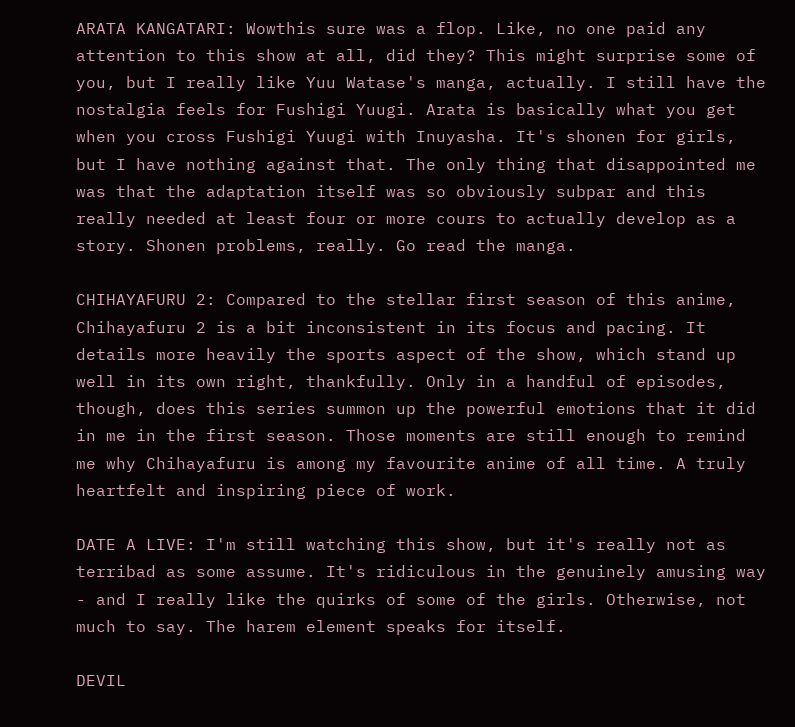ARATA KANGATARI: Wowthis sure was a flop. Like, no one paid any attention to this show at all, did they? This might surprise some of you, but I really like Yuu Watase's manga, actually. I still have the nostalgia feels for Fushigi Yuugi. Arata is basically what you get when you cross Fushigi Yuugi with Inuyasha. It's shonen for girls, but I have nothing against that. The only thing that disappointed me was that the adaptation itself was so obviously subpar and this really needed at least four or more cours to actually develop as a story. Shonen problems, really. Go read the manga.

CHIHAYAFURU 2: Compared to the stellar first season of this anime, Chihayafuru 2 is a bit inconsistent in its focus and pacing. It details more heavily the sports aspect of the show, which stand up well in its own right, thankfully. Only in a handful of episodes, though, does this series summon up the powerful emotions that it did in me in the first season. Those moments are still enough to remind me why Chihayafuru is among my favourite anime of all time. A truly heartfelt and inspiring piece of work.

DATE A LIVE: I'm still watching this show, but it's really not as terribad as some assume. It's ridiculous in the genuinely amusing way - and I really like the quirks of some of the girls. Otherwise, not much to say. The harem element speaks for itself.

DEVIL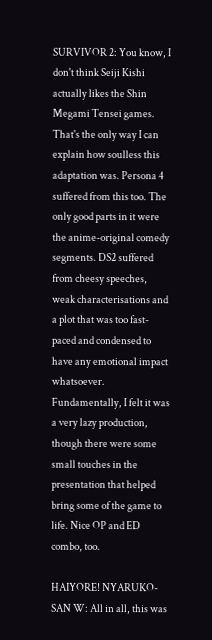SURVIVOR 2: You know, I don't think Seiji Kishi actually likes the Shin Megami Tensei games. That's the only way I can explain how soulless this adaptation was. Persona 4 suffered from this too. The only good parts in it were the anime-original comedy segments. DS2 suffered from cheesy speeches, weak characterisations and a plot that was too fast-paced and condensed to have any emotional impact whatsoever. Fundamentally, I felt it was a very lazy production, though there were some small touches in the presentation that helped bring some of the game to life. Nice OP and ED combo, too.

HAIYORE! NYARUKO-SAN W: All in all, this was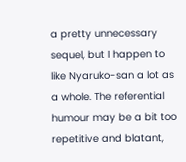a pretty unnecessary sequel, but I happen to like Nyaruko-san a lot as a whole. The referential humour may be a bit too repetitive and blatant,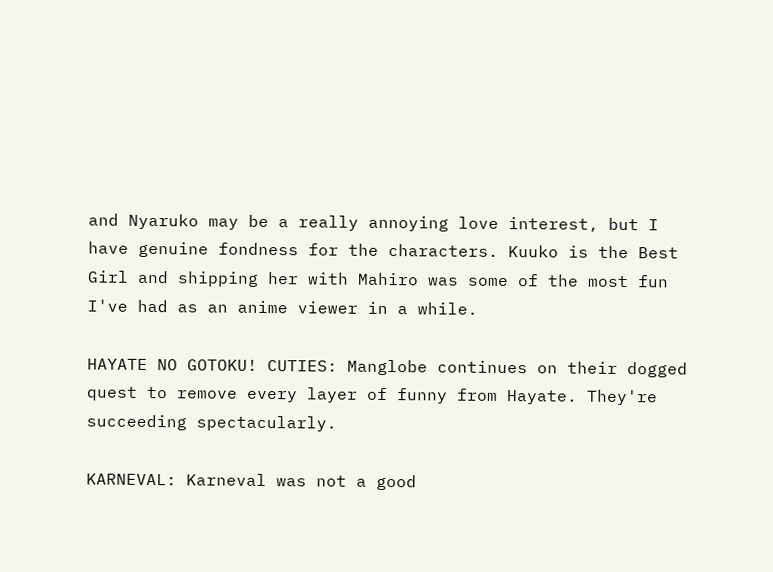and Nyaruko may be a really annoying love interest, but I have genuine fondness for the characters. Kuuko is the Best Girl and shipping her with Mahiro was some of the most fun I've had as an anime viewer in a while.

HAYATE NO GOTOKU! CUTIES: Manglobe continues on their dogged quest to remove every layer of funny from Hayate. They're succeeding spectacularly.

KARNEVAL: Karneval was not a good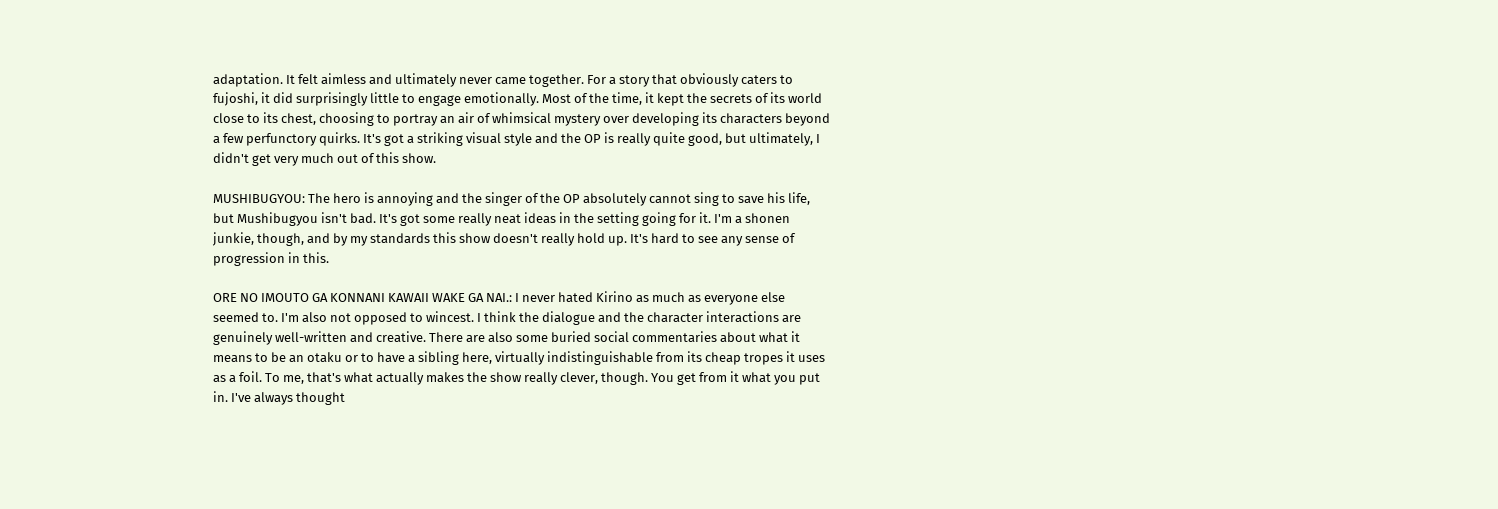adaptation. It felt aimless and ultimately never came together. For a story that obviously caters to fujoshi, it did surprisingly little to engage emotionally. Most of the time, it kept the secrets of its world close to its chest, choosing to portray an air of whimsical mystery over developing its characters beyond a few perfunctory quirks. It's got a striking visual style and the OP is really quite good, but ultimately, I didn't get very much out of this show.

MUSHIBUGYOU: The hero is annoying and the singer of the OP absolutely cannot sing to save his life, but Mushibugyou isn't bad. It's got some really neat ideas in the setting going for it. I'm a shonen junkie, though, and by my standards this show doesn't really hold up. It's hard to see any sense of progression in this.

ORE NO IMOUTO GA KONNANI KAWAII WAKE GA NAI.: I never hated Kirino as much as everyone else seemed to. I'm also not opposed to wincest. I think the dialogue and the character interactions are genuinely well-written and creative. There are also some buried social commentaries about what it means to be an otaku or to have a sibling here, virtually indistinguishable from its cheap tropes it uses as a foil. To me, that's what actually makes the show really clever, though. You get from it what you put in. I've always thought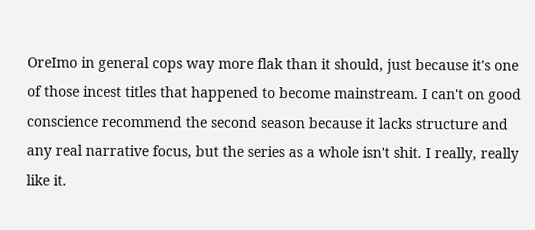OreImo in general cops way more flak than it should, just because it's one of those incest titles that happened to become mainstream. I can't on good conscience recommend the second season because it lacks structure and any real narrative focus, but the series as a whole isn't shit. I really, really like it.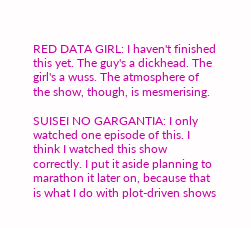RED DATA GIRL: I haven't finished this yet. The guy's a dickhead. The girl's a wuss. The atmosphere of the show, though, is mesmerising.

SUISEI NO GARGANTIA: I only watched one episode of this. I think I watched this show correctly. I put it aside planning to marathon it later on, because that is what I do with plot-driven shows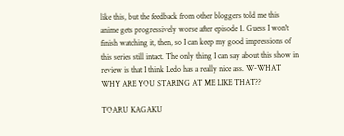like this, but the feedback from other bloggers told me this anime gets progressively worse after episode 1. Guess I won't finish watching it, then, so I can keep my good impressions of this series still intact. The only thing I can say about this show in review is that I think Ledo has a really nice ass. W-WHAT WHY ARE YOU STARING AT ME LIKE THAT??

TOARU KAGAKU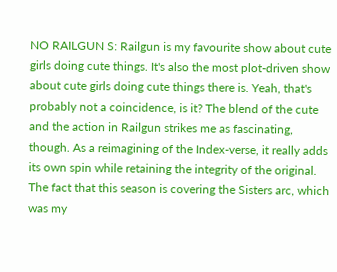NO RAILGUN S: Railgun is my favourite show about cute girls doing cute things. It's also the most plot-driven show about cute girls doing cute things there is. Yeah, that's probably not a coincidence, is it? The blend of the cute and the action in Railgun strikes me as fascinating, though. As a reimagining of the Index-verse, it really adds its own spin while retaining the integrity of the original. The fact that this season is covering the Sisters arc, which was my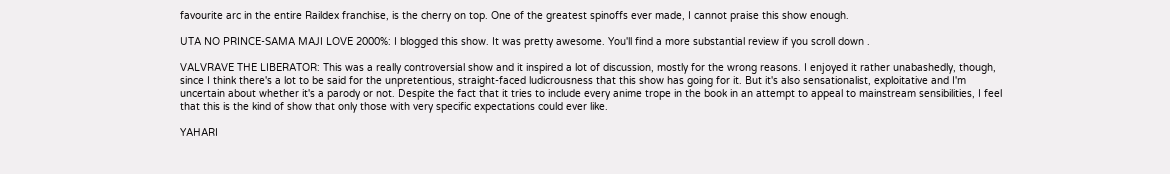favourite arc in the entire Raildex franchise, is the cherry on top. One of the greatest spinoffs ever made, I cannot praise this show enough.

UTA NO PRINCE-SAMA MAJI LOVE 2000%: I blogged this show. It was pretty awesome. You'll find a more substantial review if you scroll down .

VALVRAVE THE LIBERATOR: This was a really controversial show and it inspired a lot of discussion, mostly for the wrong reasons. I enjoyed it rather unabashedly, though, since I think there's a lot to be said for the unpretentious, straight-faced ludicrousness that this show has going for it. But it's also sensationalist, exploitative and I'm uncertain about whether it's a parody or not. Despite the fact that it tries to include every anime trope in the book in an attempt to appeal to mainstream sensibilities, I feel that this is the kind of show that only those with very specific expectations could ever like.

YAHARI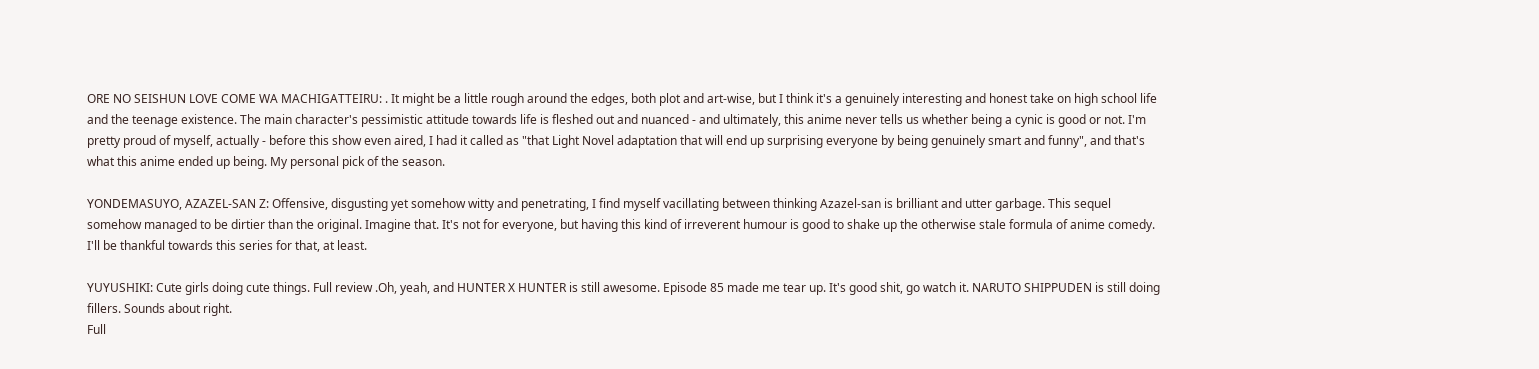ORE NO SEISHUN LOVE COME WA MACHIGATTEIRU: . It might be a little rough around the edges, both plot and art-wise, but I think it's a genuinely interesting and honest take on high school life and the teenage existence. The main character's pessimistic attitude towards life is fleshed out and nuanced - and ultimately, this anime never tells us whether being a cynic is good or not. I'm pretty proud of myself, actually - before this show even aired, I had it called as "that Light Novel adaptation that will end up surprising everyone by being genuinely smart and funny", and that's what this anime ended up being. My personal pick of the season.

YONDEMASUYO, AZAZEL-SAN Z: Offensive, disgusting yet somehow witty and penetrating, I find myself vacillating between thinking Azazel-san is brilliant and utter garbage. This sequel somehow managed to be dirtier than the original. Imagine that. It's not for everyone, but having this kind of irreverent humour is good to shake up the otherwise stale formula of anime comedy. I'll be thankful towards this series for that, at least.

YUYUSHIKI: Cute girls doing cute things. Full review .Oh, yeah, and HUNTER X HUNTER is still awesome. Episode 85 made me tear up. It's good shit, go watch it. NARUTO SHIPPUDEN is still doing fillers. Sounds about right.
Full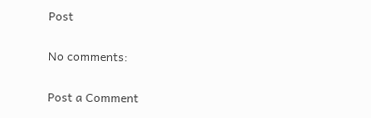Post

No comments:

Post a Comment